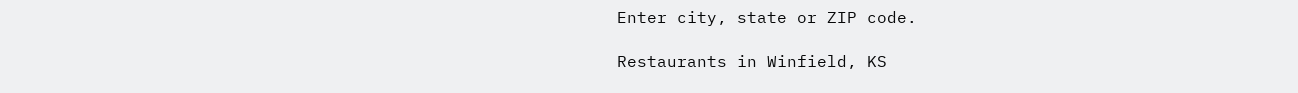Enter city, state or ZIP code.

Restaurants in Winfield, KS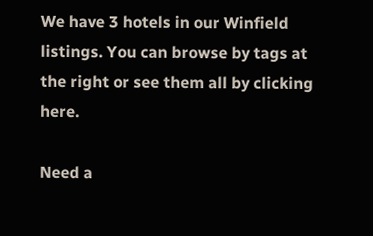We have 3 hotels in our Winfield listings. You can browse by tags at the right or see them all by clicking here.

Need a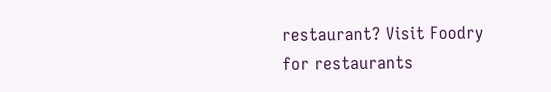restaurant? Visit Foodry for restaurants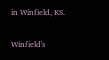in Winfield, KS.

Winfield's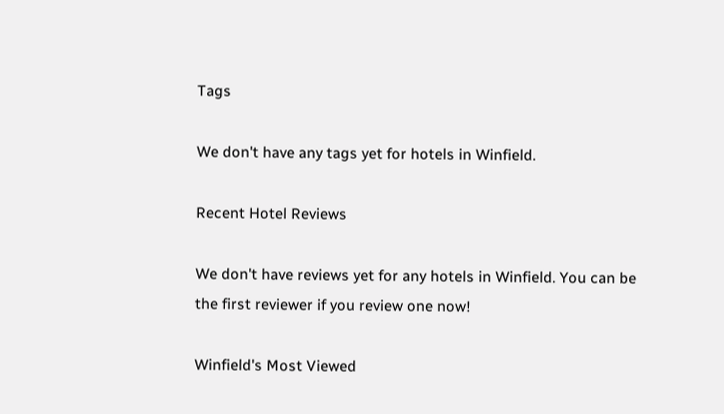Tags

We don't have any tags yet for hotels in Winfield.

Recent Hotel Reviews

We don't have reviews yet for any hotels in Winfield. You can be the first reviewer if you review one now!

Winfield's Most Viewed